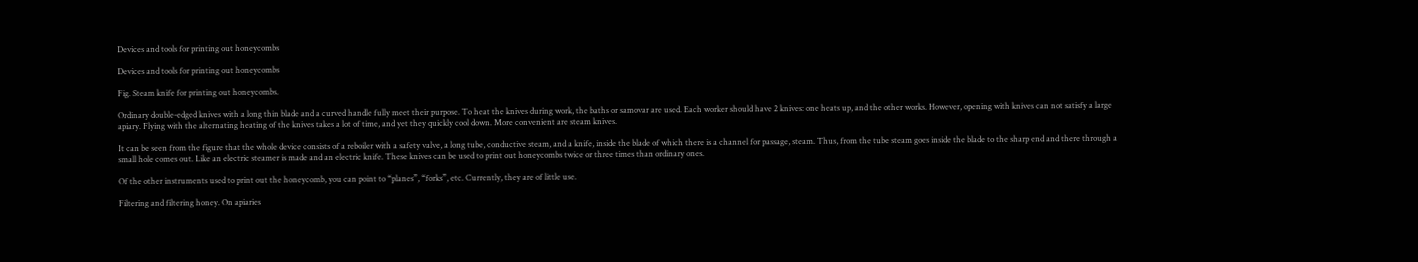Devices and tools for printing out honeycombs

Devices and tools for printing out honeycombs

Fig. Steam knife for printing out honeycombs.

Ordinary double-edged knives with a long thin blade and a curved handle fully meet their purpose. To heat the knives during work, the baths or samovar are used. Each worker should have 2 knives: one heats up, and the other works. However, opening with knives can not satisfy a large apiary. Flying with the alternating heating of the knives takes a lot of time, and yet they quickly cool down. More convenient are steam knives.

It can be seen from the figure that the whole device consists of a reboiler with a safety valve, a long tube, conductive steam, and a knife, inside the blade of which there is a channel for passage, steam. Thus, from the tube steam goes inside the blade to the sharp end and there through a small hole comes out. Like an electric steamer is made and an electric knife. These knives can be used to print out honeycombs twice or three times than ordinary ones.

Of the other instruments used to print out the honeycomb, you can point to “planes”, “forks”, etc. Currently, they are of little use.

Filtering and filtering honey. On apiaries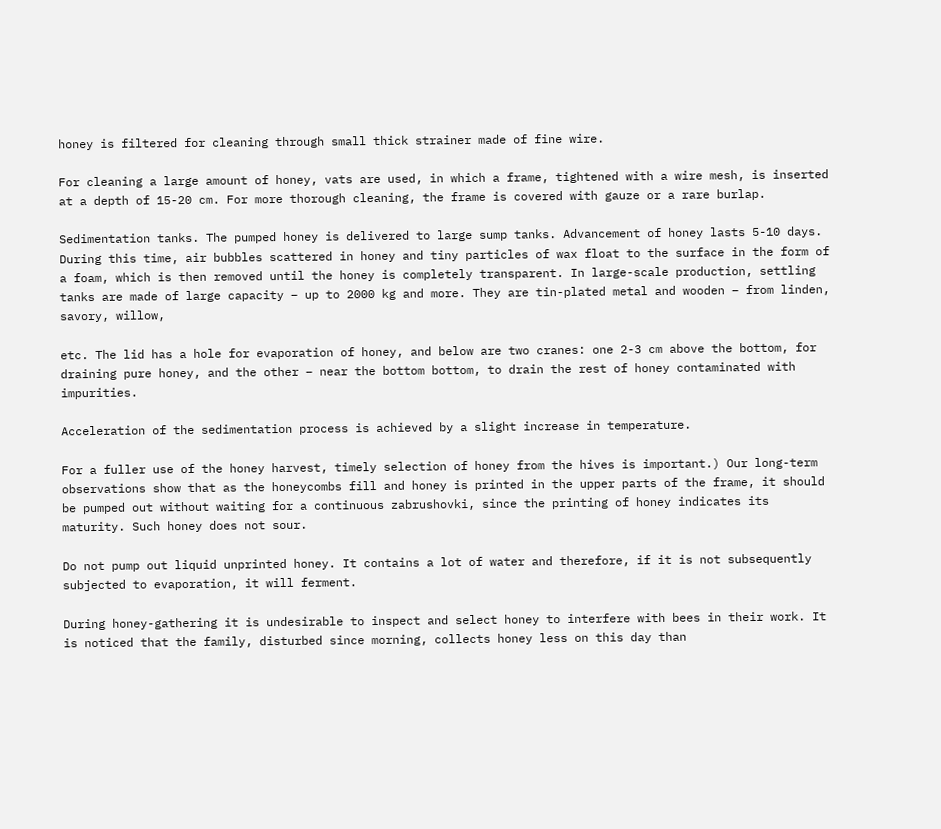honey is filtered for cleaning through small thick strainer made of fine wire.

For cleaning a large amount of honey, vats are used, in which a frame, tightened with a wire mesh, is inserted at a depth of 15-20 cm. For more thorough cleaning, the frame is covered with gauze or a rare burlap.

Sedimentation tanks. The pumped honey is delivered to large sump tanks. Advancement of honey lasts 5-10 days. During this time, air bubbles scattered in honey and tiny particles of wax float to the surface in the form of a foam, which is then removed until the honey is completely transparent. In large-scale production, settling tanks are made of large capacity – up to 2000 kg and more. They are tin-plated metal and wooden – from linden, savory, willow,

etc. The lid has a hole for evaporation of honey, and below are two cranes: one 2-3 cm above the bottom, for draining pure honey, and the other – near the bottom bottom, to drain the rest of honey contaminated with impurities.

Acceleration of the sedimentation process is achieved by a slight increase in temperature.

For a fuller use of the honey harvest, timely selection of honey from the hives is important.) Our long-term observations show that as the honeycombs fill and honey is printed in the upper parts of the frame, it should be pumped out without waiting for a continuous zabrushovki, since the printing of honey indicates its maturity. Such honey does not sour.

Do not pump out liquid unprinted honey. It contains a lot of water and therefore, if it is not subsequently subjected to evaporation, it will ferment.

During honey-gathering it is undesirable to inspect and select honey to interfere with bees in their work. It is noticed that the family, disturbed since morning, collects honey less on this day than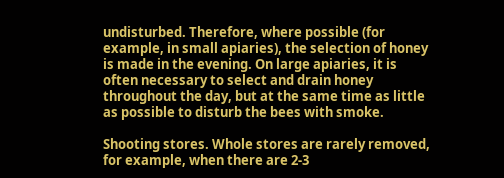undisturbed. Therefore, where possible (for example, in small apiaries), the selection of honey is made in the evening. On large apiaries, it is often necessary to select and drain honey throughout the day, but at the same time as little as possible to disturb the bees with smoke.

Shooting stores. Whole stores are rarely removed, for example, when there are 2-3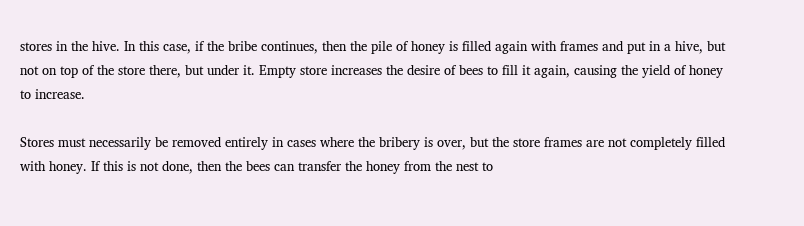stores in the hive. In this case, if the bribe continues, then the pile of honey is filled again with frames and put in a hive, but not on top of the store there, but under it. Empty store increases the desire of bees to fill it again, causing the yield of honey to increase.

Stores must necessarily be removed entirely in cases where the bribery is over, but the store frames are not completely filled with honey. If this is not done, then the bees can transfer the honey from the nest to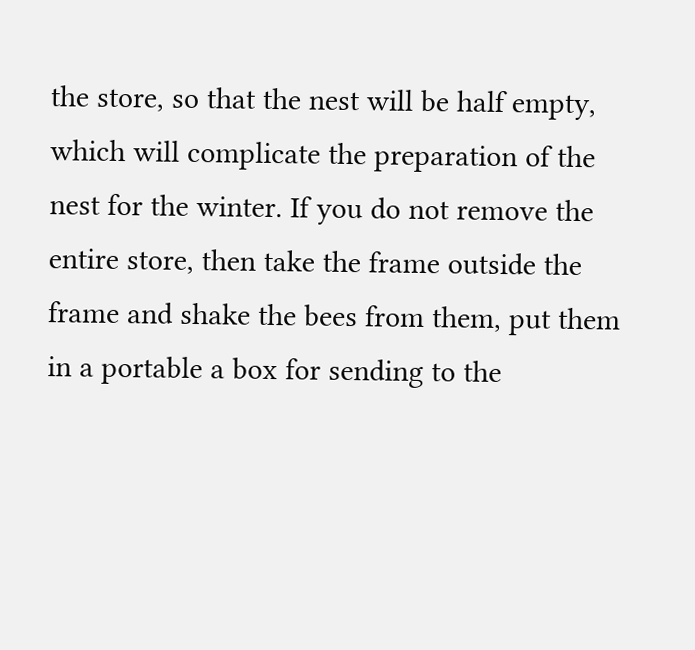the store, so that the nest will be half empty, which will complicate the preparation of the nest for the winter. If you do not remove the entire store, then take the frame outside the frame and shake the bees from them, put them in a portable a box for sending to the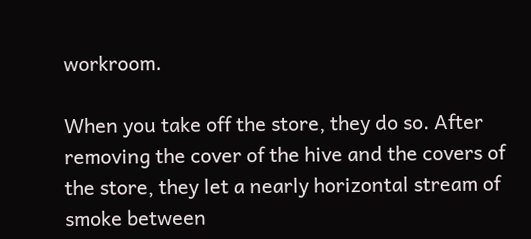workroom.

When you take off the store, they do so. After removing the cover of the hive and the covers of the store, they let a nearly horizontal stream of smoke between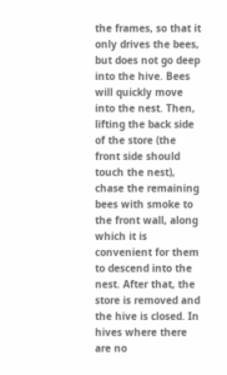the frames, so that it only drives the bees, but does not go deep into the hive. Bees will quickly move into the nest. Then, lifting the back side of the store (the front side should touch the nest), chase the remaining bees with smoke to the front wall, along which it is convenient for them to descend into the nest. After that, the store is removed and the hive is closed. In hives where there are no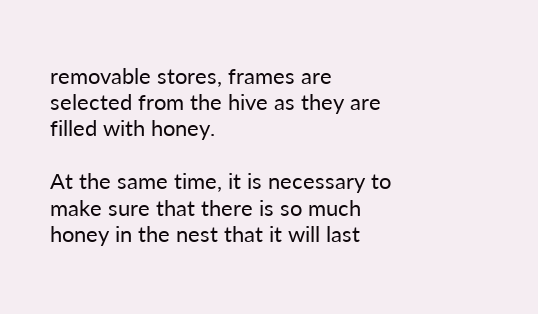removable stores, frames are selected from the hive as they are filled with honey.

At the same time, it is necessary to make sure that there is so much honey in the nest that it will last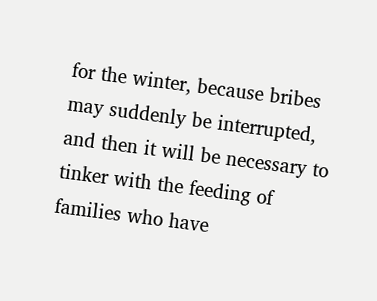for the winter, because bribes may suddenly be interrupted, and then it will be necessary to tinker with the feeding of families who have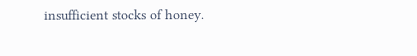insufficient stocks of honey.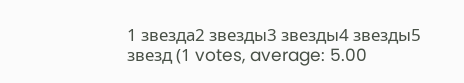1 звезда2 звезды3 звезды4 звезды5 звезд (1 votes, average: 5.00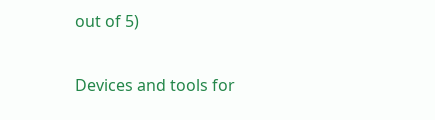out of 5)

Devices and tools for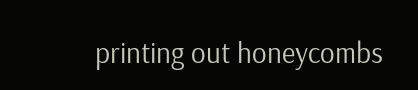printing out honeycombs